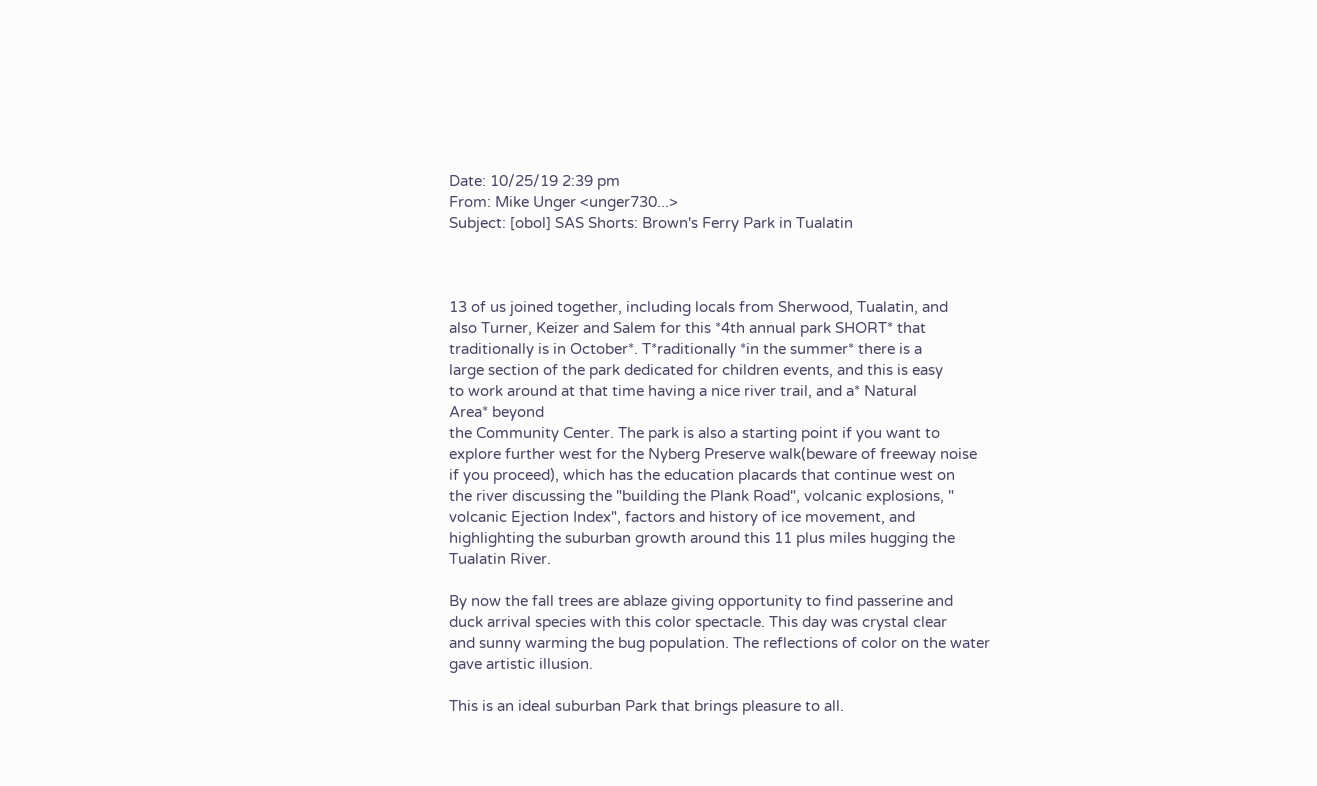Date: 10/25/19 2:39 pm
From: Mike Unger <unger730...>
Subject: [obol] SAS Shorts: Brown's Ferry Park in Tualatin



13 of us joined together, including locals from Sherwood, Tualatin, and
also Turner, Keizer and Salem for this *4th annual park SHORT* that
traditionally is in October*. T*raditionally *in the summer* there is a
large section of the park dedicated for children events, and this is easy
to work around at that time having a nice river trail, and a* Natural
Area* beyond
the Community Center. The park is also a starting point if you want to
explore further west for the Nyberg Preserve walk(beware of freeway noise
if you proceed), which has the education placards that continue west on
the river discussing the "building the Plank Road", volcanic explosions, "
volcanic Ejection Index", factors and history of ice movement, and
highlighting the suburban growth around this 11 plus miles hugging the
Tualatin River.

By now the fall trees are ablaze giving opportunity to find passerine and
duck arrival species with this color spectacle. This day was crystal clear
and sunny warming the bug population. The reflections of color on the water
gave artistic illusion.

This is an ideal suburban Park that brings pleasure to all.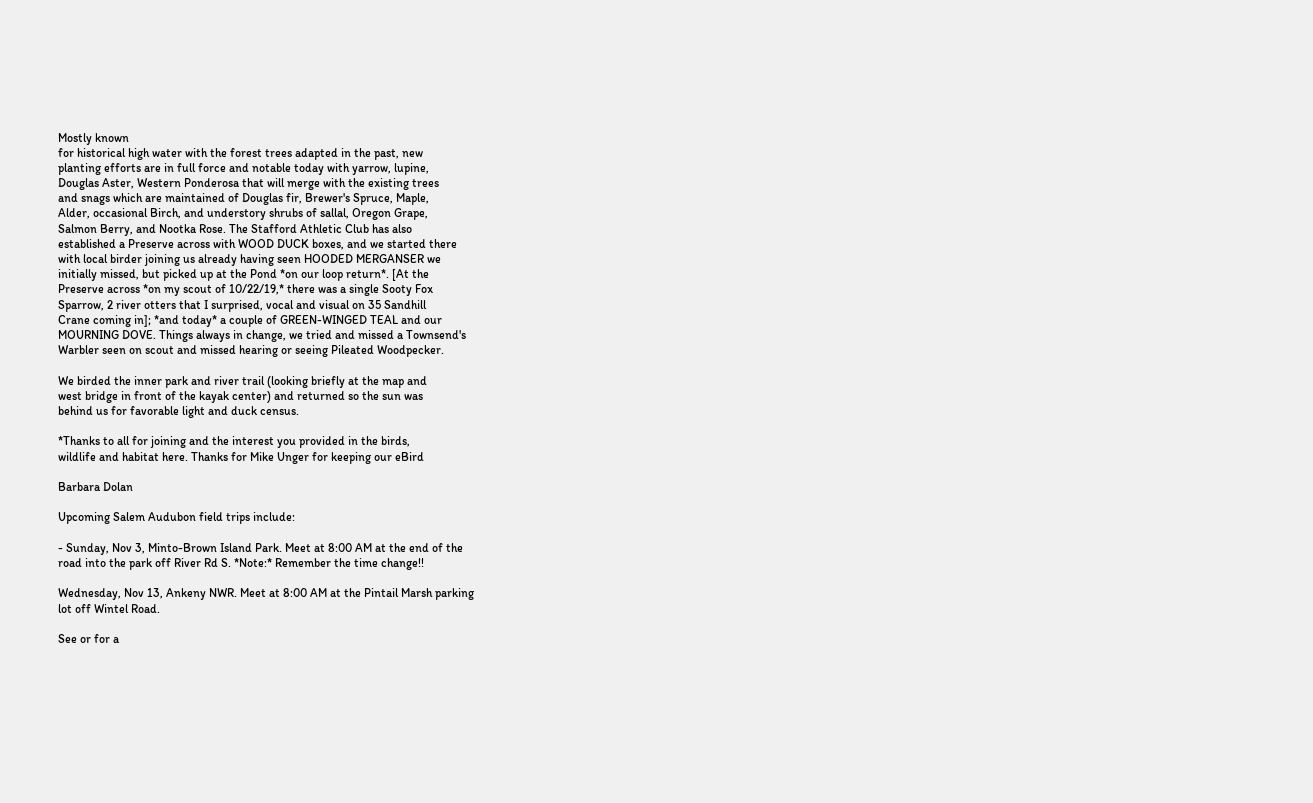Mostly known
for historical high water with the forest trees adapted in the past, new
planting efforts are in full force and notable today with yarrow, lupine,
Douglas Aster, Western Ponderosa that will merge with the existing trees
and snags which are maintained of Douglas fir, Brewer's Spruce, Maple,
Alder, occasional Birch, and understory shrubs of sallal, Oregon Grape,
Salmon Berry, and Nootka Rose. The Stafford Athletic Club has also
established a Preserve across with WOOD DUCK boxes, and we started there
with local birder joining us already having seen HOODED MERGANSER we
initially missed, but picked up at the Pond *on our loop return*. [At the
Preserve across *on my scout of 10/22/19,* there was a single Sooty Fox
Sparrow, 2 river otters that I surprised, vocal and visual on 35 Sandhill
Crane coming in]; *and today* a couple of GREEN-WINGED TEAL and our
MOURNING DOVE. Things always in change, we tried and missed a Townsend's
Warbler seen on scout and missed hearing or seeing Pileated Woodpecker.

We birded the inner park and river trail (looking briefly at the map and
west bridge in front of the kayak center) and returned so the sun was
behind us for favorable light and duck census.

*Thanks to all for joining and the interest you provided in the birds,
wildlife and habitat here. Thanks for Mike Unger for keeping our eBird

Barbara Dolan

Upcoming Salem Audubon field trips include:

- Sunday, Nov 3, Minto-Brown Island Park. Meet at 8:00 AM at the end of the
road into the park off River Rd S. *Note:* Remember the time change!!

Wednesday, Nov 13, Ankeny NWR. Meet at 8:00 AM at the Pintail Marsh parking
lot off Wintel Road.

See or for a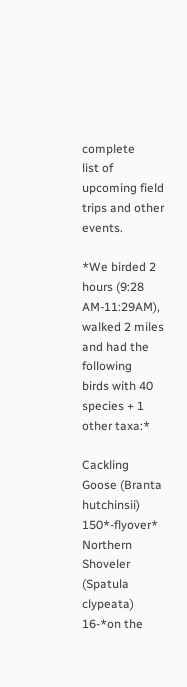complete
list of upcoming field trips and other events.

*We birded 2 hours (9:28 AM-11:29AM), walked 2 miles and had the following
birds with 40 species + 1 other taxa:*

Cackling Goose (Branta hutchinsii) 150*-flyover*
Northern Shoveler (Spatula clypeata) 16-*on the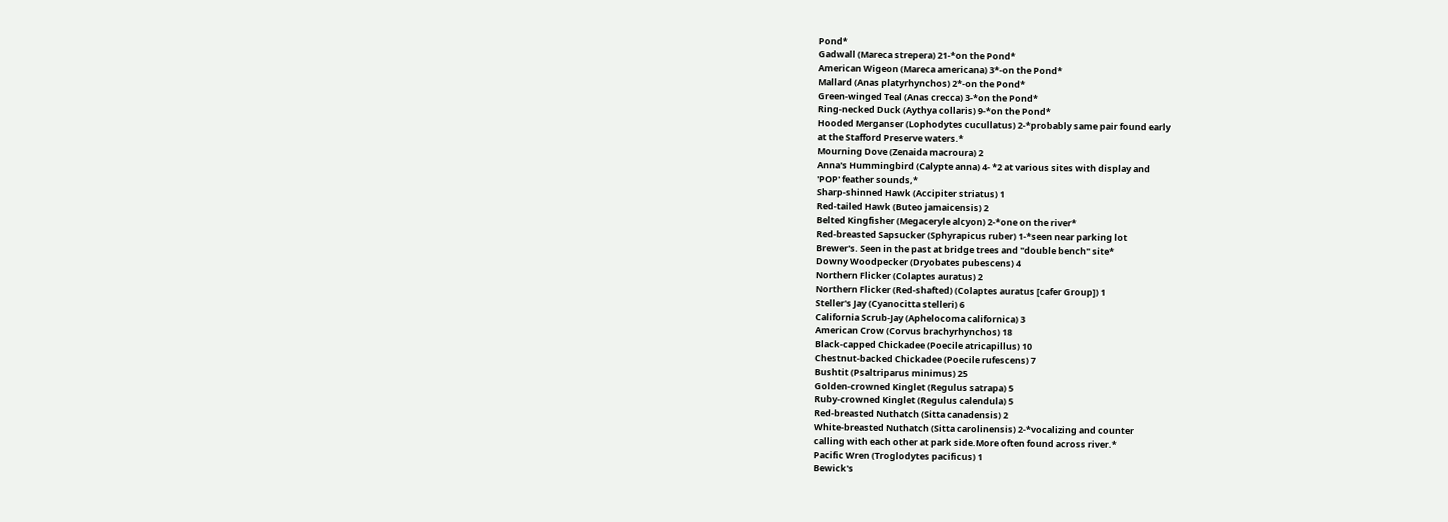Pond*
Gadwall (Mareca strepera) 21-*on the Pond*
American Wigeon (Mareca americana) 3*-on the Pond*
Mallard (Anas platyrhynchos) 2*-on the Pond*
Green-winged Teal (Anas crecca) 3-*on the Pond*
Ring-necked Duck (Aythya collaris) 9-*on the Pond*
Hooded Merganser (Lophodytes cucullatus) 2-*probably same pair found early
at the Stafford Preserve waters.*
Mourning Dove (Zenaida macroura) 2
Anna's Hummingbird (Calypte anna) 4- *2 at various sites with display and
'POP' feather sounds,*
Sharp-shinned Hawk (Accipiter striatus) 1
Red-tailed Hawk (Buteo jamaicensis) 2
Belted Kingfisher (Megaceryle alcyon) 2-*one on the river*
Red-breasted Sapsucker (Sphyrapicus ruber) 1-*seen near parking lot
Brewer's. Seen in the past at bridge trees and "double bench" site*
Downy Woodpecker (Dryobates pubescens) 4
Northern Flicker (Colaptes auratus) 2
Northern Flicker (Red-shafted) (Colaptes auratus [cafer Group]) 1
Steller's Jay (Cyanocitta stelleri) 6
California Scrub-Jay (Aphelocoma californica) 3
American Crow (Corvus brachyrhynchos) 18
Black-capped Chickadee (Poecile atricapillus) 10
Chestnut-backed Chickadee (Poecile rufescens) 7
Bushtit (Psaltriparus minimus) 25
Golden-crowned Kinglet (Regulus satrapa) 5
Ruby-crowned Kinglet (Regulus calendula) 5
Red-breasted Nuthatch (Sitta canadensis) 2
White-breasted Nuthatch (Sitta carolinensis) 2-*vocalizing and counter
calling with each other at park side.More often found across river.*
Pacific Wren (Troglodytes pacificus) 1
Bewick's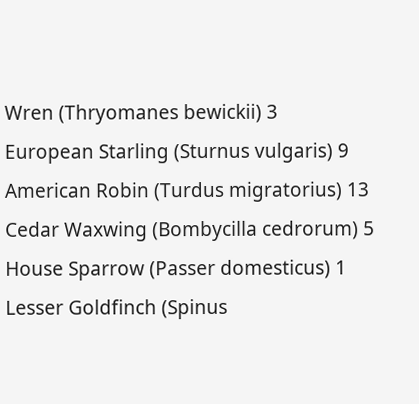Wren (Thryomanes bewickii) 3
European Starling (Sturnus vulgaris) 9
American Robin (Turdus migratorius) 13
Cedar Waxwing (Bombycilla cedrorum) 5
House Sparrow (Passer domesticus) 1
Lesser Goldfinch (Spinus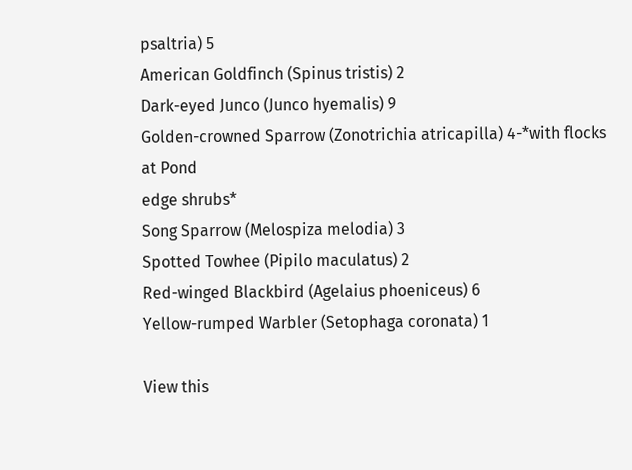psaltria) 5
American Goldfinch (Spinus tristis) 2
Dark-eyed Junco (Junco hyemalis) 9
Golden-crowned Sparrow (Zonotrichia atricapilla) 4-*with flocks at Pond
edge shrubs*
Song Sparrow (Melospiza melodia) 3
Spotted Towhee (Pipilo maculatus) 2
Red-winged Blackbird (Agelaius phoeniceus) 6
Yellow-rumped Warbler (Setophaga coronata) 1

View this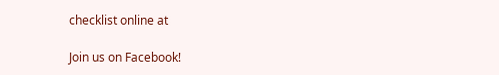checklist online at

Join us on Facebook!